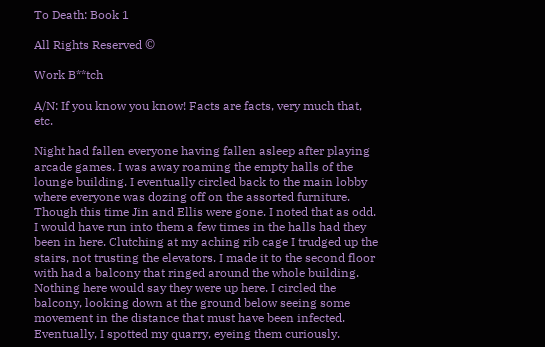To Death: Book 1

All Rights Reserved ©

Work B**tch

A/N: If you know you know! Facts are facts, very much that, etc.

Night had fallen everyone having fallen asleep after playing arcade games. I was away roaming the empty halls of the lounge building. I eventually circled back to the main lobby where everyone was dozing off on the assorted furniture. Though this time Jin and Ellis were gone. I noted that as odd. I would have run into them a few times in the halls had they been in here. Clutching at my aching rib cage I trudged up the stairs, not trusting the elevators. I made it to the second floor with had a balcony that ringed around the whole building. Nothing here would say they were up here. I circled the balcony, looking down at the ground below seeing some movement in the distance that must have been infected. Eventually, I spotted my quarry, eyeing them curiously.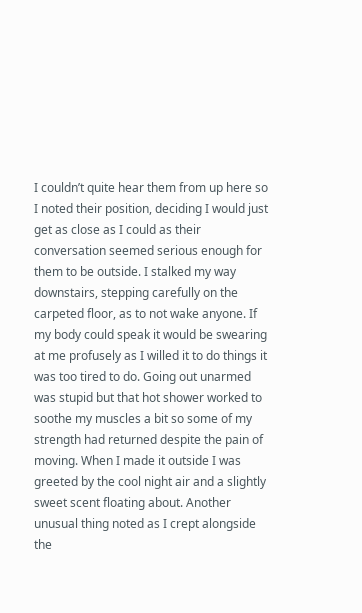I couldn’t quite hear them from up here so I noted their position, deciding I would just get as close as I could as their conversation seemed serious enough for them to be outside. I stalked my way downstairs, stepping carefully on the carpeted floor, as to not wake anyone. If my body could speak it would be swearing at me profusely as I willed it to do things it was too tired to do. Going out unarmed was stupid but that hot shower worked to soothe my muscles a bit so some of my strength had returned despite the pain of moving. When I made it outside I was greeted by the cool night air and a slightly sweet scent floating about. Another unusual thing noted as I crept alongside the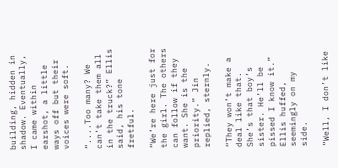building, hidden in shadow. Eventually, I came within earshot, a little ways off but their voices were soft.

“....Too many? We can’t take them all in the truck?” Ellis said, his tone fretful.

“We’re here just for the girl. The others can follow if they want. She is the priority.” Jin replied, sternly.

“They won’t make a deal like that. She’s that boy’s sister. He’ll be pissed I know it.” Ellis huffed, seemingly on my side.

“Well, I don’t like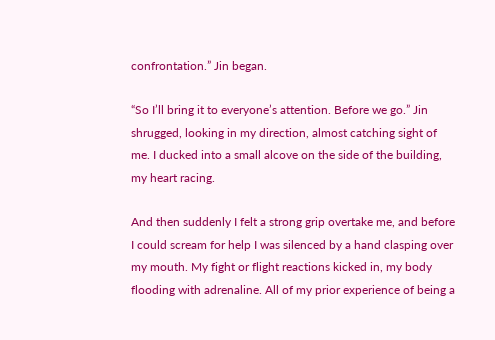confrontation.” Jin began.

“So I’ll bring it to everyone’s attention. Before we go.” Jin shrugged, looking in my direction, almost catching sight of me. I ducked into a small alcove on the side of the building, my heart racing.

And then suddenly I felt a strong grip overtake me, and before I could scream for help I was silenced by a hand clasping over my mouth. My fight or flight reactions kicked in, my body flooding with adrenaline. All of my prior experience of being a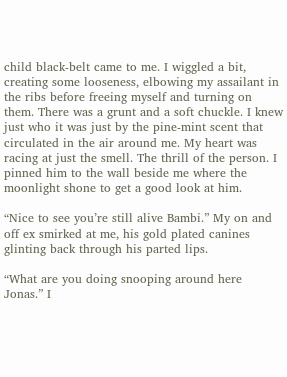child black-belt came to me. I wiggled a bit, creating some looseness, elbowing my assailant in the ribs before freeing myself and turning on them. There was a grunt and a soft chuckle. I knew just who it was just by the pine-mint scent that circulated in the air around me. My heart was racing at just the smell. The thrill of the person. I pinned him to the wall beside me where the moonlight shone to get a good look at him.

“Nice to see you’re still alive Bambi.” My on and off ex smirked at me, his gold plated canines glinting back through his parted lips.

“What are you doing snooping around here Jonas.” I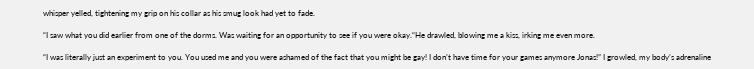whisper yelled, tightening my grip on his collar as his smug look had yet to fade.

“I saw what you did earlier from one of the dorms. Was waiting for an opportunity to see if you were okay.“He drawled, blowing me a kiss, irking me even more.

“I was literally just an experiment to you. You used me and you were ashamed of the fact that you might be gay! I don’t have time for your games anymore Jonas!” I growled, my body’s adrenaline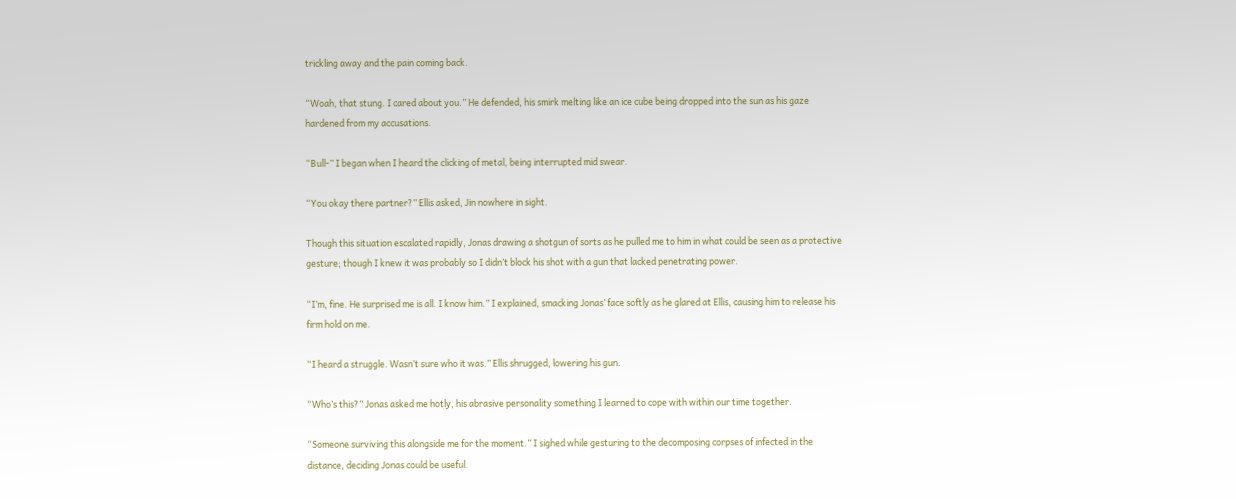trickling away and the pain coming back.

“Woah, that stung. I cared about you.” He defended, his smirk melting like an ice cube being dropped into the sun as his gaze hardened from my accusations.

“Bull-” I began when I heard the clicking of metal, being interrupted mid swear.

“You okay there partner?” Ellis asked, Jin nowhere in sight.

Though this situation escalated rapidly, Jonas drawing a shotgun of sorts as he pulled me to him in what could be seen as a protective gesture; though I knew it was probably so I didn’t block his shot with a gun that lacked penetrating power.

“I’m, fine. He surprised me is all. I know him.” I explained, smacking Jonas’ face softly as he glared at Ellis, causing him to release his firm hold on me.

“I heard a struggle. Wasn’t sure who it was.” Ellis shrugged, lowering his gun.

“Who’s this?” Jonas asked me hotly, his abrasive personality something I learned to cope with within our time together.

“Someone surviving this alongside me for the moment.” I sighed while gesturing to the decomposing corpses of infected in the distance, deciding Jonas could be useful.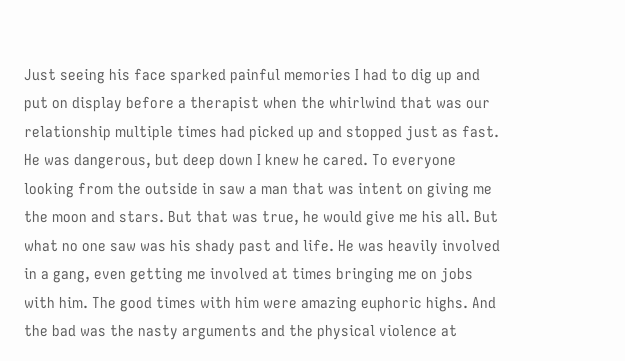Just seeing his face sparked painful memories I had to dig up and put on display before a therapist when the whirlwind that was our relationship multiple times had picked up and stopped just as fast. He was dangerous, but deep down I knew he cared. To everyone looking from the outside in saw a man that was intent on giving me the moon and stars. But that was true, he would give me his all. But what no one saw was his shady past and life. He was heavily involved in a gang, even getting me involved at times bringing me on jobs with him. The good times with him were amazing euphoric highs. And the bad was the nasty arguments and the physical violence at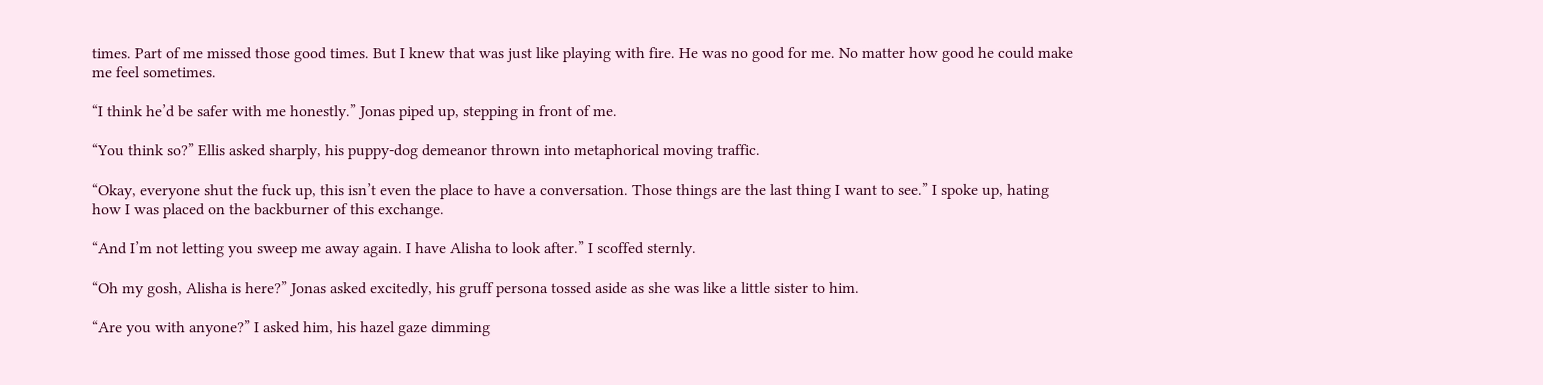times. Part of me missed those good times. But I knew that was just like playing with fire. He was no good for me. No matter how good he could make me feel sometimes.

“I think he’d be safer with me honestly.” Jonas piped up, stepping in front of me.

“You think so?” Ellis asked sharply, his puppy-dog demeanor thrown into metaphorical moving traffic.

“Okay, everyone shut the fuck up, this isn’t even the place to have a conversation. Those things are the last thing I want to see.” I spoke up, hating how I was placed on the backburner of this exchange.

“And I’m not letting you sweep me away again. I have Alisha to look after.” I scoffed sternly.

“Oh my gosh, Alisha is here?” Jonas asked excitedly, his gruff persona tossed aside as she was like a little sister to him.

“Are you with anyone?” I asked him, his hazel gaze dimming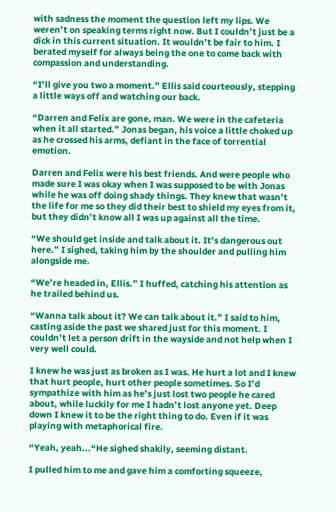with sadness the moment the question left my lips. We weren’t on speaking terms right now. But I couldn’t just be a dick in this current situation. It wouldn’t be fair to him. I berated myself for always being the one to come back with compassion and understanding.

“I’ll give you two a moment.” Ellis said courteously, stepping a little ways off and watching our back.

“Darren and Felix are gone, man. We were in the cafeteria when it all started.” Jonas began, his voice a little choked up as he crossed his arms, defiant in the face of torrential emotion.

Darren and Felix were his best friends. And were people who made sure I was okay when I was supposed to be with Jonas while he was off doing shady things. They knew that wasn’t the life for me so they did their best to shield my eyes from it, but they didn’t know all I was up against all the time.

“We should get inside and talk about it. It’s dangerous out here.” I sighed, taking him by the shoulder and pulling him alongside me.

“We’re headed in, Ellis.” I huffed, catching his attention as he trailed behind us.

“Wanna talk about it? We can talk about it.” I said to him, casting aside the past we shared just for this moment. I couldn’t let a person drift in the wayside and not help when I very well could.

I knew he was just as broken as I was. He hurt a lot and I knew that hurt people, hurt other people sometimes. So I’d sympathize with him as he’s just lost two people he cared about, while luckily for me I hadn’t lost anyone yet. Deep down I knew it to be the right thing to do. Even if it was playing with metaphorical fire.

“Yeah, yeah...“He sighed shakily, seeming distant.

I pulled him to me and gave him a comforting squeeze,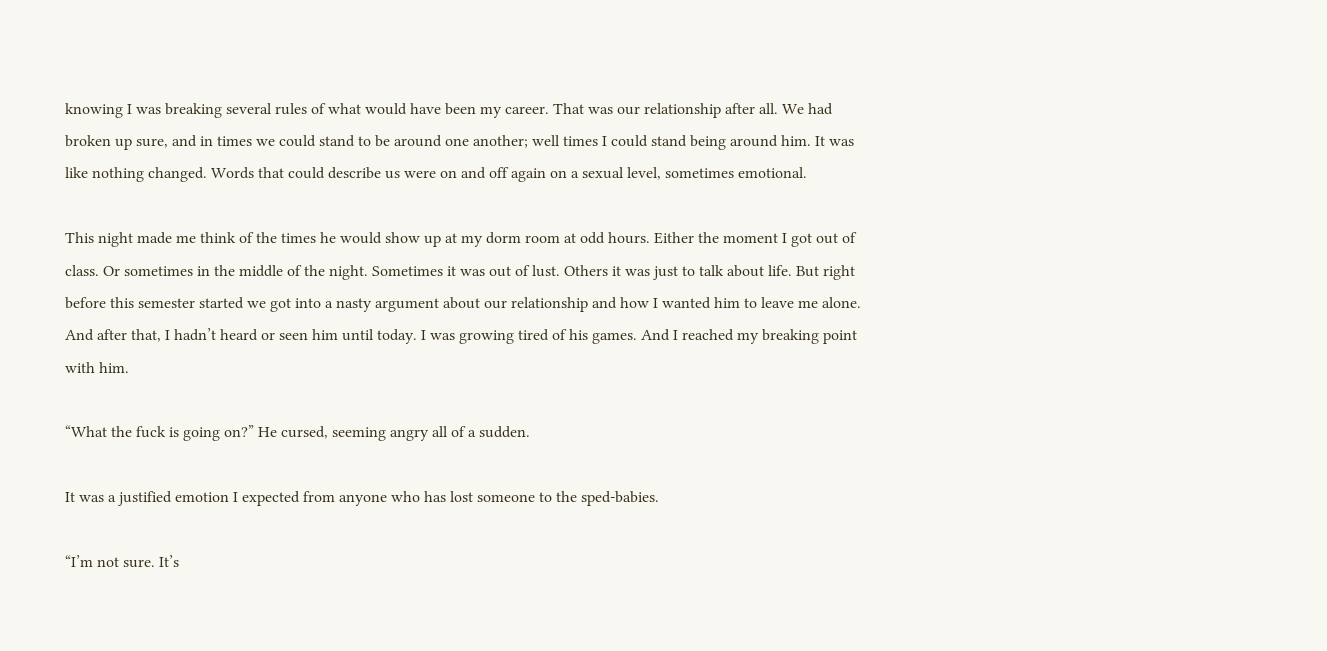knowing I was breaking several rules of what would have been my career. That was our relationship after all. We had broken up sure, and in times we could stand to be around one another; well times I could stand being around him. It was like nothing changed. Words that could describe us were on and off again on a sexual level, sometimes emotional.

This night made me think of the times he would show up at my dorm room at odd hours. Either the moment I got out of class. Or sometimes in the middle of the night. Sometimes it was out of lust. Others it was just to talk about life. But right before this semester started we got into a nasty argument about our relationship and how I wanted him to leave me alone. And after that, I hadn’t heard or seen him until today. I was growing tired of his games. And I reached my breaking point with him.

“What the fuck is going on?” He cursed, seeming angry all of a sudden.

It was a justified emotion I expected from anyone who has lost someone to the sped-babies.

“I’m not sure. It’s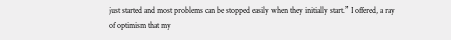just started and most problems can be stopped easily when they initially start.” I offered, a ray of optimism that my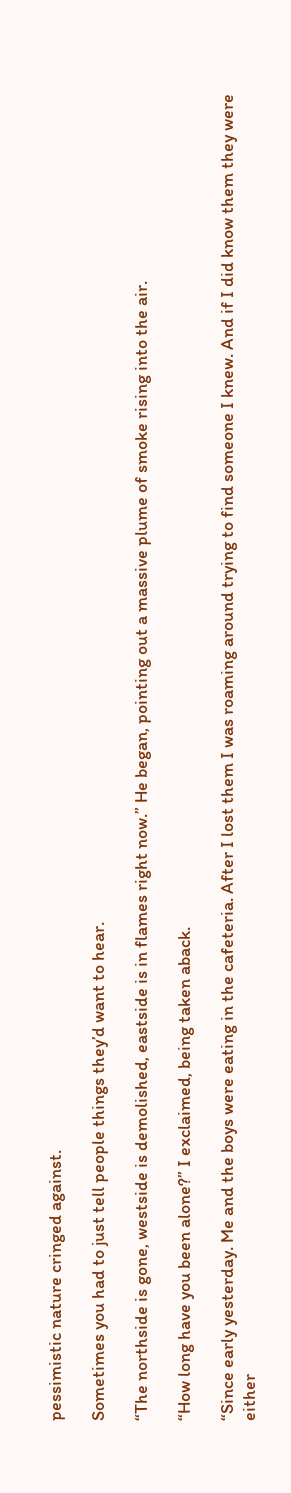pessimistic nature cringed against.

Sometimes you had to just tell people things they’d want to hear.

“The northside is gone, westside is demolished, eastside is in flames right now.” He began, pointing out a massive plume of smoke rising into the air.

“How long have you been alone?” I exclaimed, being taken aback.

“Since early yesterday. Me and the boys were eating in the cafeteria. After I lost them I was roaming around trying to find someone I knew. And if I did know them they were either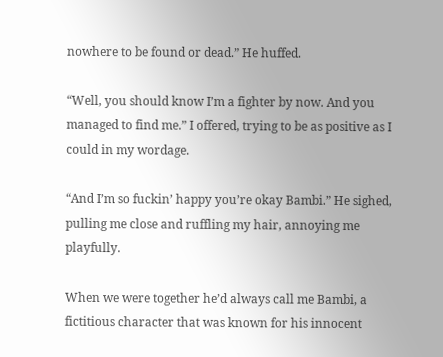nowhere to be found or dead.” He huffed.

“Well, you should know I’m a fighter by now. And you managed to find me.” I offered, trying to be as positive as I could in my wordage.

“And I’m so fuckin’ happy you’re okay Bambi.” He sighed, pulling me close and ruffling my hair, annoying me playfully.

When we were together he’d always call me Bambi, a fictitious character that was known for his innocent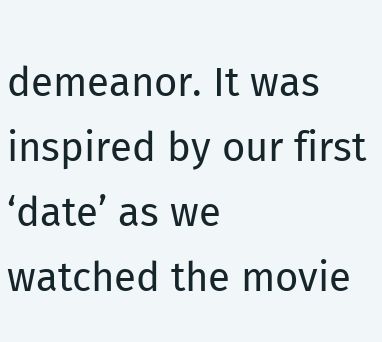demeanor. It was inspired by our first ‘date’ as we watched the movie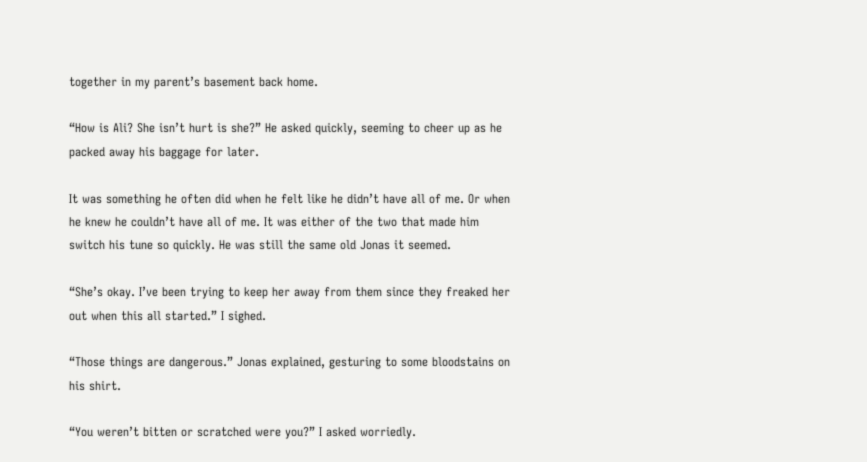together in my parent’s basement back home.

“How is Ali? She isn’t hurt is she?” He asked quickly, seeming to cheer up as he packed away his baggage for later.

It was something he often did when he felt like he didn’t have all of me. Or when he knew he couldn’t have all of me. It was either of the two that made him switch his tune so quickly. He was still the same old Jonas it seemed.

“She’s okay. I’ve been trying to keep her away from them since they freaked her out when this all started.” I sighed.

“Those things are dangerous.” Jonas explained, gesturing to some bloodstains on his shirt.

“You weren’t bitten or scratched were you?” I asked worriedly.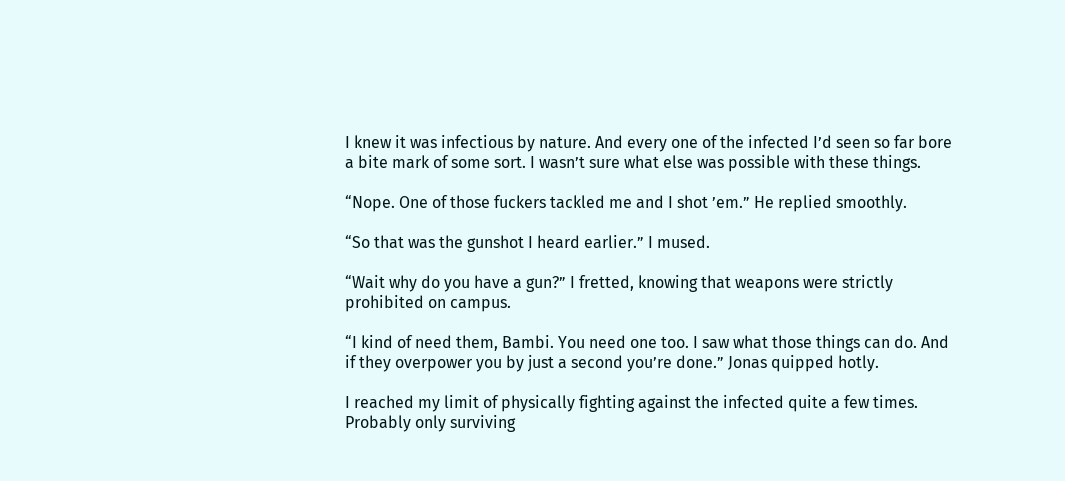I knew it was infectious by nature. And every one of the infected I’d seen so far bore a bite mark of some sort. I wasn’t sure what else was possible with these things.

“Nope. One of those fuckers tackled me and I shot ’em.” He replied smoothly.

“So that was the gunshot I heard earlier.” I mused.

“Wait why do you have a gun?” I fretted, knowing that weapons were strictly prohibited on campus.

“I kind of need them, Bambi. You need one too. I saw what those things can do. And if they overpower you by just a second you’re done.” Jonas quipped hotly.

I reached my limit of physically fighting against the infected quite a few times. Probably only surviving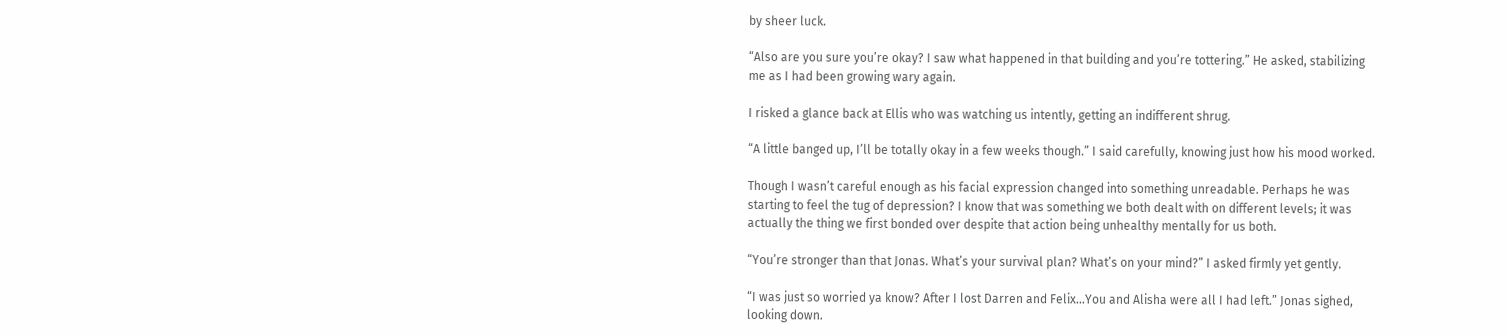by sheer luck.

“Also are you sure you’re okay? I saw what happened in that building and you’re tottering.” He asked, stabilizing me as I had been growing wary again.

I risked a glance back at Ellis who was watching us intently, getting an indifferent shrug.

“A little banged up, I’ll be totally okay in a few weeks though.” I said carefully, knowing just how his mood worked.

Though I wasn’t careful enough as his facial expression changed into something unreadable. Perhaps he was starting to feel the tug of depression? I know that was something we both dealt with on different levels; it was actually the thing we first bonded over despite that action being unhealthy mentally for us both.

“You’re stronger than that Jonas. What’s your survival plan? What’s on your mind?” I asked firmly yet gently.

“I was just so worried ya know? After I lost Darren and Felix...You and Alisha were all I had left.” Jonas sighed, looking down.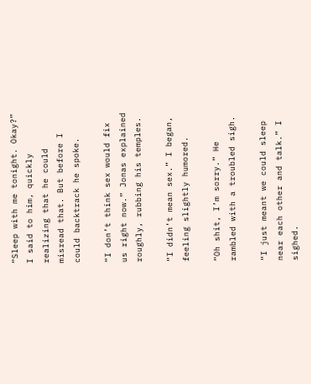“Sleep with me tonight. Okay?” I said to him, quickly realizing that he could misread that. But before I could backtrack he spoke.

“I don’t think sex would fix us right now.” Jonas explained roughly, rubbing his temples.

“I didn’t mean sex.” I began, feeling slightly humored.

“Oh shit, I’m sorry.” He rambled with a troubled sigh.

“I just meant we could sleep near each other and talk.” I sighed.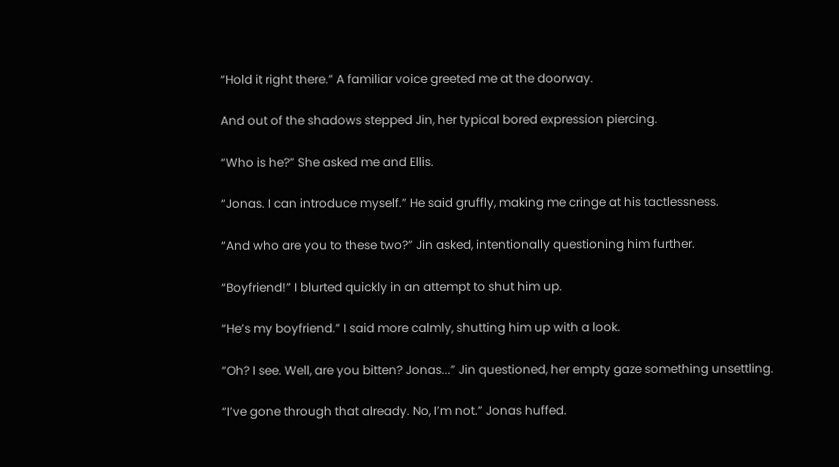“Hold it right there.” A familiar voice greeted me at the doorway.

And out of the shadows stepped Jin, her typical bored expression piercing.

“Who is he?” She asked me and Ellis.

“Jonas. I can introduce myself.” He said gruffly, making me cringe at his tactlessness.

“And who are you to these two?” Jin asked, intentionally questioning him further.

“Boyfriend!” I blurted quickly in an attempt to shut him up.

“He’s my boyfriend.” I said more calmly, shutting him up with a look.

“Oh? I see. Well, are you bitten? Jonas...” Jin questioned, her empty gaze something unsettling.

“I’ve gone through that already. No, I’m not.” Jonas huffed.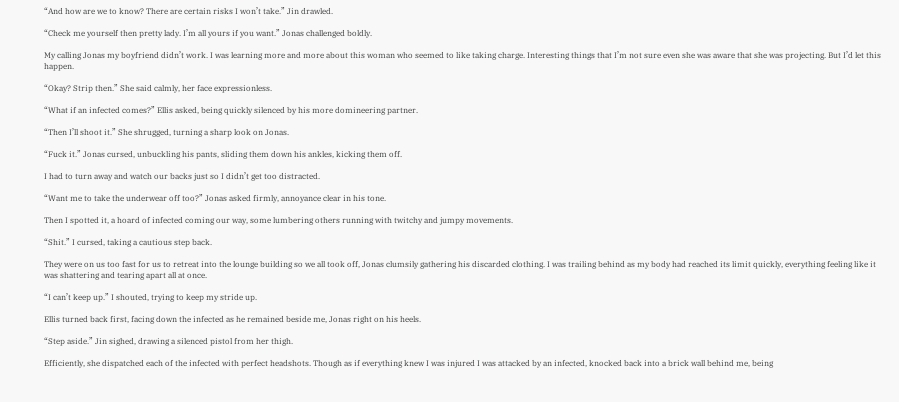“And how are we to know? There are certain risks I won’t take.” Jin drawled.

“Check me yourself then pretty lady. I’m all yours if you want.” Jonas challenged boldly.

My calling Jonas my boyfriend didn’t work. I was learning more and more about this woman who seemed to like taking charge. Interesting things that I’m not sure even she was aware that she was projecting. But I’d let this happen.

“Okay? Strip then.” She said calmly, her face expressionless.

“What if an infected comes?” Ellis asked, being quickly silenced by his more domineering partner.

“Then I’ll shoot it.” She shrugged, turning a sharp look on Jonas.

“Fuck it.” Jonas cursed, unbuckling his pants, sliding them down his ankles, kicking them off.

I had to turn away and watch our backs just so I didn’t get too distracted.

“Want me to take the underwear off too?” Jonas asked firmly, annoyance clear in his tone.

Then I spotted it, a hoard of infected coming our way, some lumbering others running with twitchy and jumpy movements.

“Shit.” I cursed, taking a cautious step back.

They were on us too fast for us to retreat into the lounge building so we all took off, Jonas clumsily gathering his discarded clothing. I was trailing behind as my body had reached its limit quickly, everything feeling like it was shattering and tearing apart all at once.

“I can’t keep up.” I shouted, trying to keep my stride up.

Ellis turned back first, facing down the infected as he remained beside me, Jonas right on his heels.

“Step aside.” Jin sighed, drawing a silenced pistol from her thigh.

Efficiently, she dispatched each of the infected with perfect headshots. Though as if everything knew I was injured I was attacked by an infected, knocked back into a brick wall behind me, being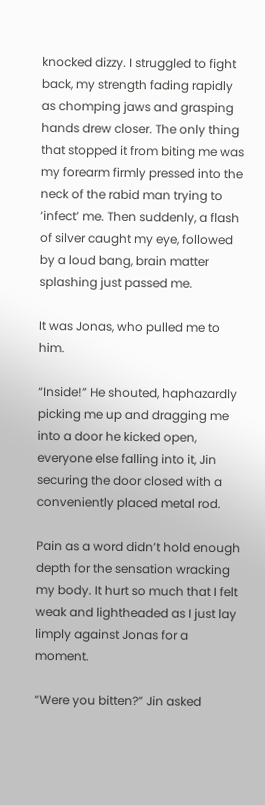knocked dizzy. I struggled to fight back, my strength fading rapidly as chomping jaws and grasping hands drew closer. The only thing that stopped it from biting me was my forearm firmly pressed into the neck of the rabid man trying to ‘infect’ me. Then suddenly, a flash of silver caught my eye, followed by a loud bang, brain matter splashing just passed me.

It was Jonas, who pulled me to him.

“Inside!” He shouted, haphazardly picking me up and dragging me into a door he kicked open, everyone else falling into it, Jin securing the door closed with a conveniently placed metal rod.

Pain as a word didn’t hold enough depth for the sensation wracking my body. It hurt so much that I felt weak and lightheaded as I just lay limply against Jonas for a moment.

“Were you bitten?” Jin asked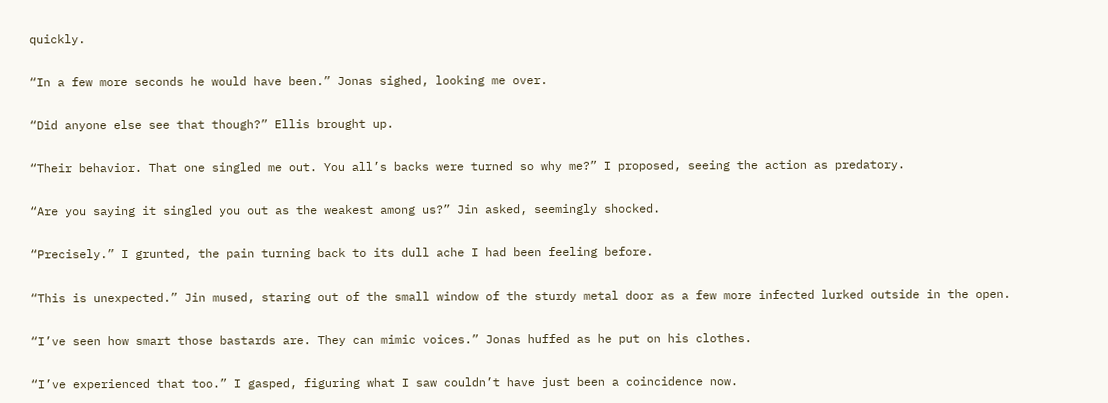quickly.

“In a few more seconds he would have been.” Jonas sighed, looking me over.

“Did anyone else see that though?” Ellis brought up.

“Their behavior. That one singled me out. You all’s backs were turned so why me?” I proposed, seeing the action as predatory.

“Are you saying it singled you out as the weakest among us?” Jin asked, seemingly shocked.

“Precisely.” I grunted, the pain turning back to its dull ache I had been feeling before.

“This is unexpected.” Jin mused, staring out of the small window of the sturdy metal door as a few more infected lurked outside in the open.

“I’ve seen how smart those bastards are. They can mimic voices.” Jonas huffed as he put on his clothes.

“I’ve experienced that too.” I gasped, figuring what I saw couldn’t have just been a coincidence now.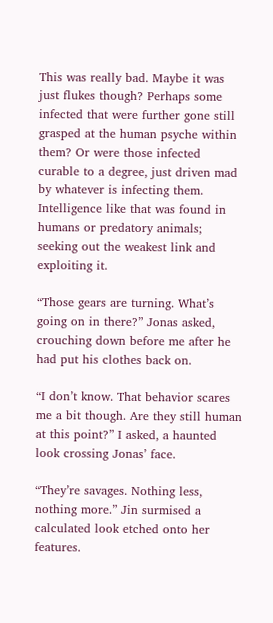This was really bad. Maybe it was just flukes though? Perhaps some infected that were further gone still grasped at the human psyche within them? Or were those infected curable to a degree, just driven mad by whatever is infecting them. Intelligence like that was found in humans or predatory animals; seeking out the weakest link and exploiting it.

“Those gears are turning. What’s going on in there?” Jonas asked, crouching down before me after he had put his clothes back on.

“I don’t know. That behavior scares me a bit though. Are they still human at this point?” I asked, a haunted look crossing Jonas’ face.

“They’re savages. Nothing less, nothing more.” Jin surmised a calculated look etched onto her features.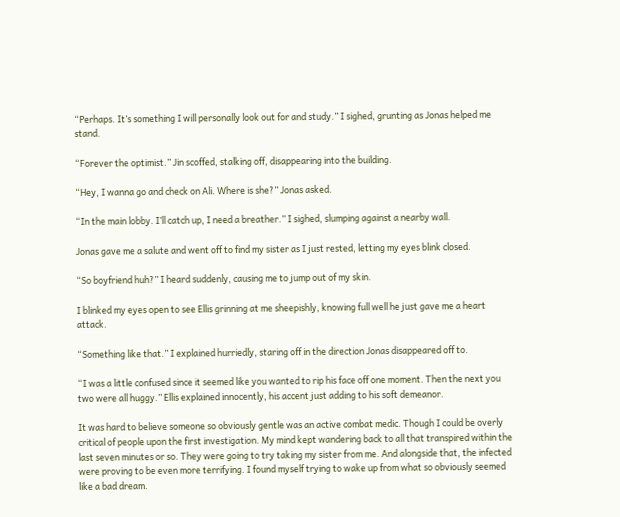“Perhaps. It’s something I will personally look out for and study.” I sighed, grunting as Jonas helped me stand.

“Forever the optimist.” Jin scoffed, stalking off, disappearing into the building.

“Hey, I wanna go and check on Ali. Where is she?” Jonas asked.

“In the main lobby. I’ll catch up, I need a breather.” I sighed, slumping against a nearby wall.

Jonas gave me a salute and went off to find my sister as I just rested, letting my eyes blink closed.

“So boyfriend huh?” I heard suddenly, causing me to jump out of my skin.

I blinked my eyes open to see Ellis grinning at me sheepishly, knowing full well he just gave me a heart attack.

“Something like that.” I explained hurriedly, staring off in the direction Jonas disappeared off to.

“I was a little confused since it seemed like you wanted to rip his face off one moment. Then the next you two were all huggy.” Ellis explained innocently, his accent just adding to his soft demeanor.

It was hard to believe someone so obviously gentle was an active combat medic. Though I could be overly critical of people upon the first investigation. My mind kept wandering back to all that transpired within the last seven minutes or so. They were going to try taking my sister from me. And alongside that, the infected were proving to be even more terrifying. I found myself trying to wake up from what so obviously seemed like a bad dream.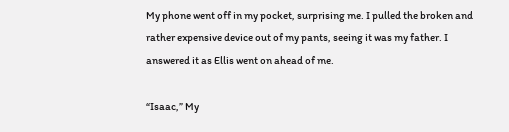My phone went off in my pocket, surprising me. I pulled the broken and rather expensive device out of my pants, seeing it was my father. I answered it as Ellis went on ahead of me.

“Isaac,” My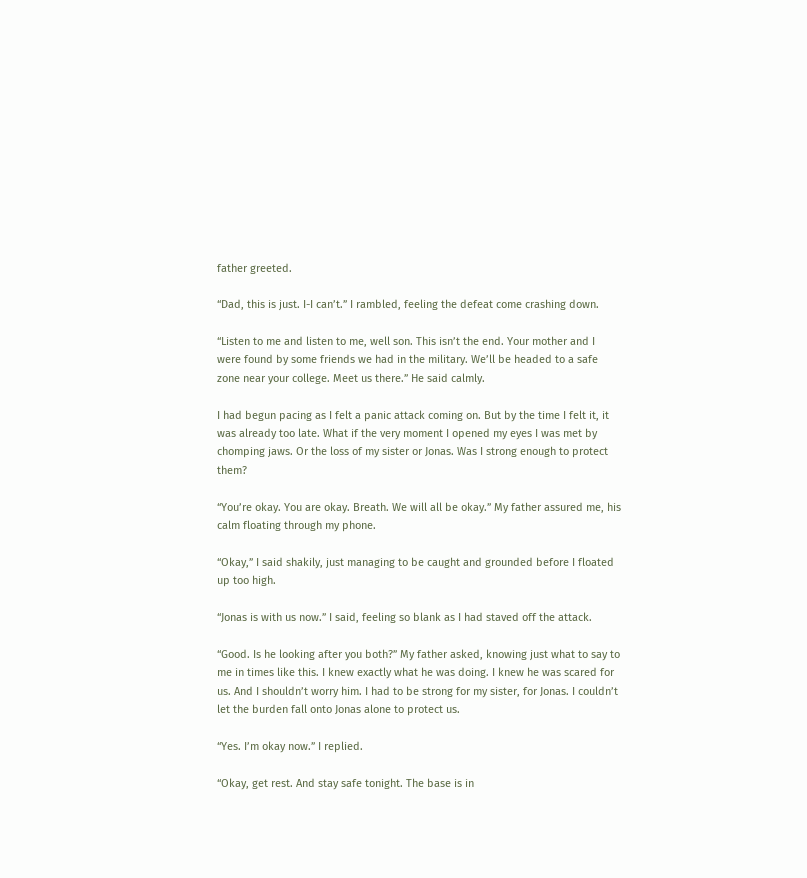father greeted.

“Dad, this is just. I-I can’t.” I rambled, feeling the defeat come crashing down.

“Listen to me and listen to me, well son. This isn’t the end. Your mother and I were found by some friends we had in the military. We’ll be headed to a safe zone near your college. Meet us there.” He said calmly.

I had begun pacing as I felt a panic attack coming on. But by the time I felt it, it was already too late. What if the very moment I opened my eyes I was met by chomping jaws. Or the loss of my sister or Jonas. Was I strong enough to protect them?

“You’re okay. You are okay. Breath. We will all be okay.” My father assured me, his calm floating through my phone.

“Okay,” I said shakily, just managing to be caught and grounded before I floated up too high.

“Jonas is with us now.” I said, feeling so blank as I had staved off the attack.

“Good. Is he looking after you both?” My father asked, knowing just what to say to me in times like this. I knew exactly what he was doing. I knew he was scared for us. And I shouldn’t worry him. I had to be strong for my sister, for Jonas. I couldn’t let the burden fall onto Jonas alone to protect us.

“Yes. I’m okay now.” I replied.

“Okay, get rest. And stay safe tonight. The base is in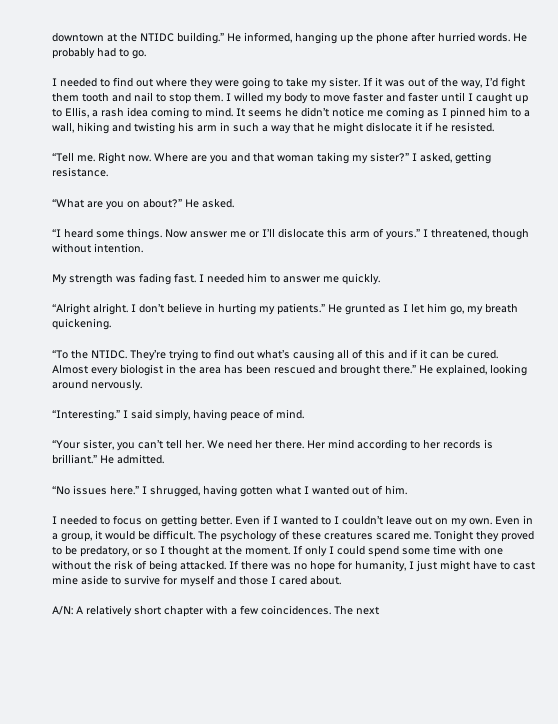downtown at the NTIDC building.” He informed, hanging up the phone after hurried words. He probably had to go.

I needed to find out where they were going to take my sister. If it was out of the way, I’d fight them tooth and nail to stop them. I willed my body to move faster and faster until I caught up to Ellis, a rash idea coming to mind. It seems he didn’t notice me coming as I pinned him to a wall, hiking and twisting his arm in such a way that he might dislocate it if he resisted.

“Tell me. Right now. Where are you and that woman taking my sister?” I asked, getting resistance.

“What are you on about?” He asked.

“I heard some things. Now answer me or I’ll dislocate this arm of yours.” I threatened, though without intention.

My strength was fading fast. I needed him to answer me quickly.

“Alright alright. I don’t believe in hurting my patients.” He grunted as I let him go, my breath quickening.

“To the NTIDC. They’re trying to find out what’s causing all of this and if it can be cured. Almost every biologist in the area has been rescued and brought there.” He explained, looking around nervously.

“Interesting.” I said simply, having peace of mind.

“Your sister, you can’t tell her. We need her there. Her mind according to her records is brilliant.” He admitted.

“No issues here.” I shrugged, having gotten what I wanted out of him.

I needed to focus on getting better. Even if I wanted to I couldn’t leave out on my own. Even in a group, it would be difficult. The psychology of these creatures scared me. Tonight they proved to be predatory, or so I thought at the moment. If only I could spend some time with one without the risk of being attacked. If there was no hope for humanity, I just might have to cast mine aside to survive for myself and those I cared about.

A/N: A relatively short chapter with a few coincidences. The next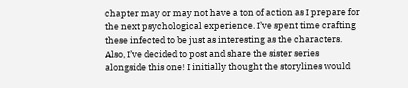chapter may or may not have a ton of action as I prepare for the next psychological experience. I’ve spent time crafting these infected to be just as interesting as the characters. Also, I’ve decided to post and share the sister series alongside this one! I initially thought the storylines would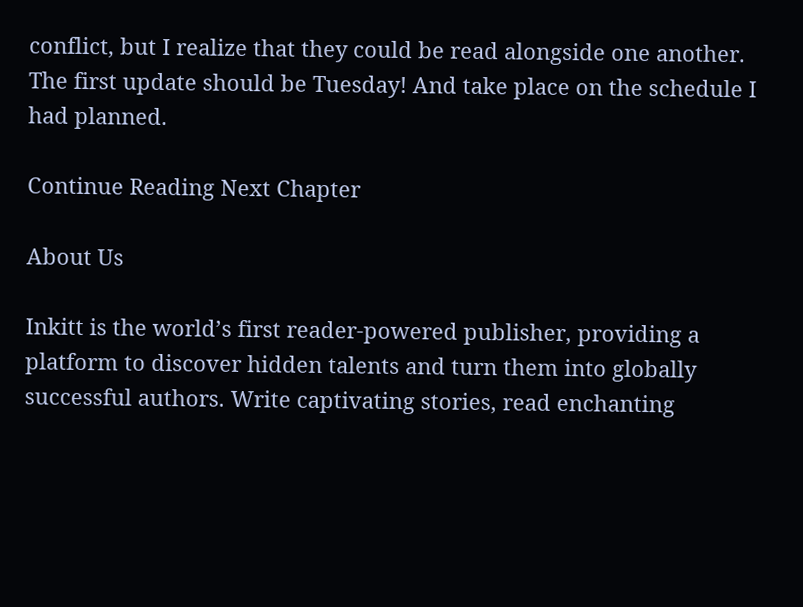conflict, but I realize that they could be read alongside one another. The first update should be Tuesday! And take place on the schedule I had planned.

Continue Reading Next Chapter

About Us

Inkitt is the world’s first reader-powered publisher, providing a platform to discover hidden talents and turn them into globally successful authors. Write captivating stories, read enchanting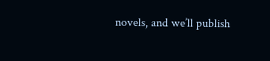novels, and we’ll publish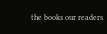the books our readers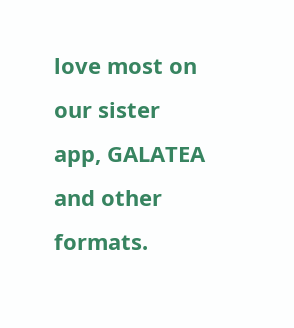love most on our sister app, GALATEA and other formats.